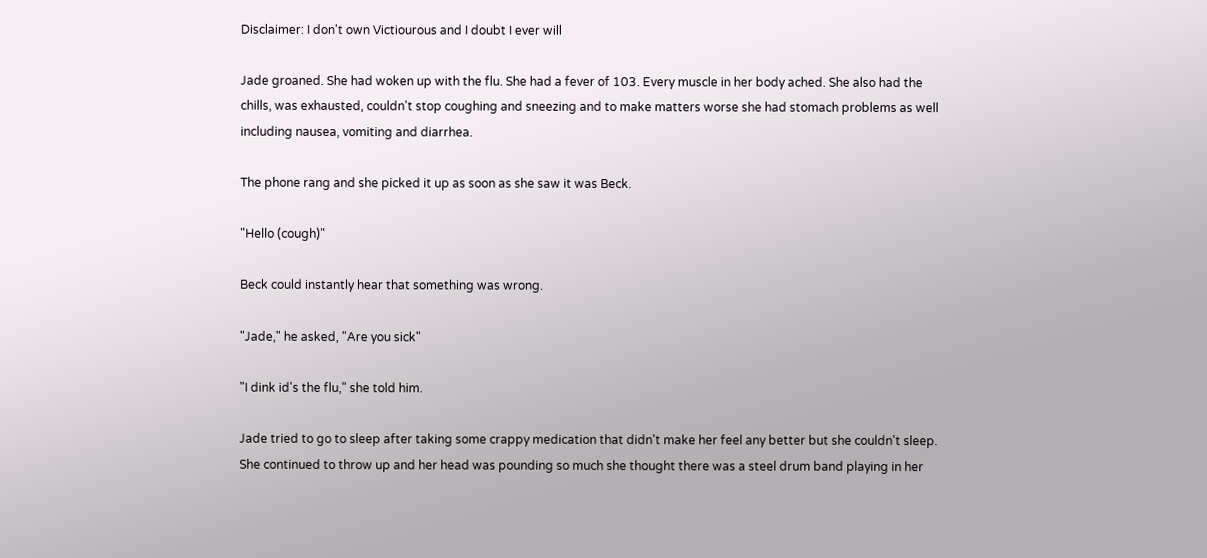Disclaimer: I don't own Victiourous and I doubt I ever will

Jade groaned. She had woken up with the flu. She had a fever of 103. Every muscle in her body ached. She also had the chills, was exhausted, couldn't stop coughing and sneezing and to make matters worse she had stomach problems as well including nausea, vomiting and diarrhea.

The phone rang and she picked it up as soon as she saw it was Beck.

"Hello (cough)"

Beck could instantly hear that something was wrong.

"Jade," he asked, "Are you sick"

"I dink id's the flu," she told him.

Jade tried to go to sleep after taking some crappy medication that didn't make her feel any better but she couldn't sleep. She continued to throw up and her head was pounding so much she thought there was a steel drum band playing in her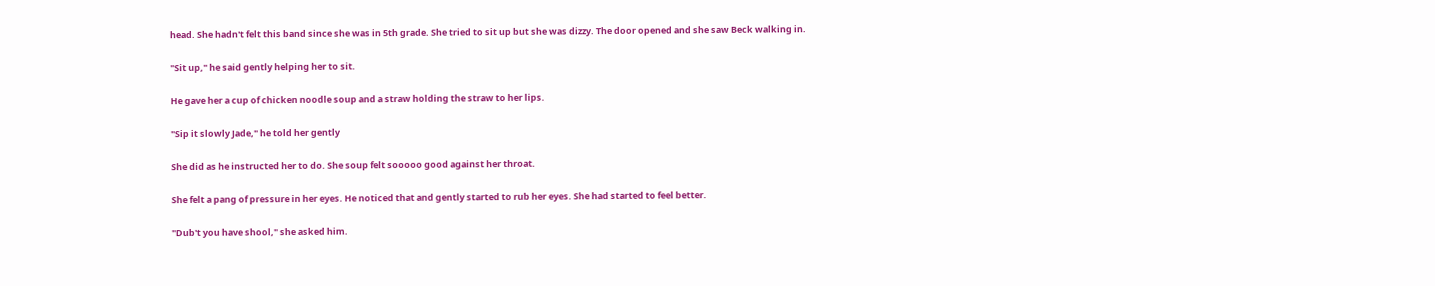head. She hadn't felt this band since she was in 5th grade. She tried to sit up but she was dizzy. The door opened and she saw Beck walking in.

"Sit up," he said gently helping her to sit.

He gave her a cup of chicken noodle soup and a straw holding the straw to her lips.

"Sip it slowly Jade," he told her gently

She did as he instructed her to do. She soup felt sooooo good against her throat.

She felt a pang of pressure in her eyes. He noticed that and gently started to rub her eyes. She had started to feel better.

"Dub't you have shool," she asked him.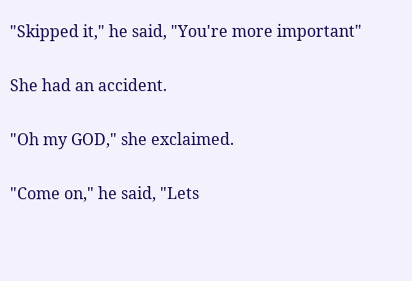"Skipped it," he said, "You're more important"

She had an accident.

"Oh my GOD," she exclaimed.

"Come on," he said, "Lets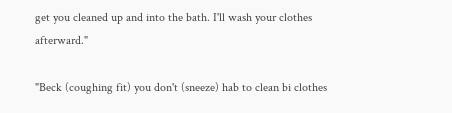get you cleaned up and into the bath. I'll wash your clothes afterward."

"Beck (coughing fit) you don't (sneeze) hab to clean bi clothes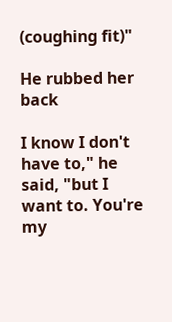(coughing fit)"

He rubbed her back

I know I don't have to," he said, "but I want to. You're my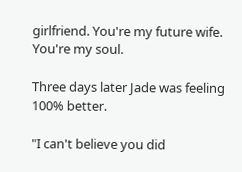girlfriend. You're my future wife. You're my soul.

Three days later Jade was feeling 100% better.

"I can't believe you did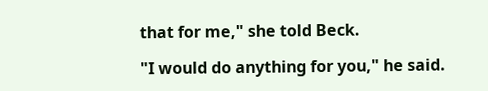that for me," she told Beck.

"I would do anything for you," he said.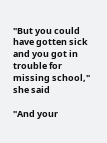"But you could have gotten sick and you got in trouble for missing school," she said

"And your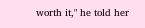worth it," he told her